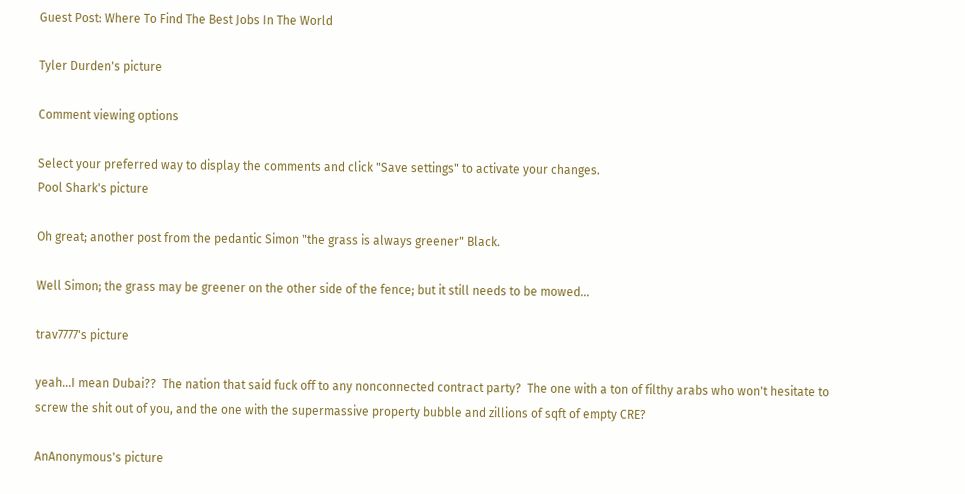Guest Post: Where To Find The Best Jobs In The World

Tyler Durden's picture

Comment viewing options

Select your preferred way to display the comments and click "Save settings" to activate your changes.
Pool Shark's picture

Oh great; another post from the pedantic Simon "the grass is always greener" Black.

Well Simon; the grass may be greener on the other side of the fence; but it still needs to be mowed...

trav7777's picture

yeah...I mean Dubai??  The nation that said fuck off to any nonconnected contract party?  The one with a ton of filthy arabs who won't hesitate to screw the shit out of you, and the one with the supermassive property bubble and zillions of sqft of empty CRE?

AnAnonymous's picture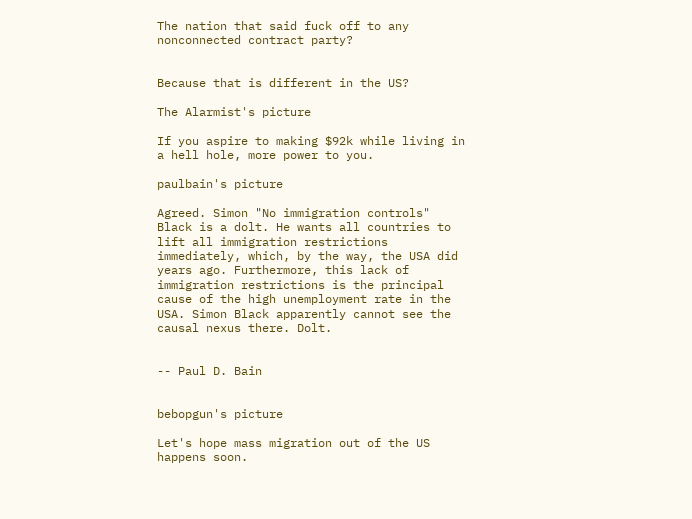The nation that said fuck off to any nonconnected contract party?


Because that is different in the US?

The Alarmist's picture

If you aspire to making $92k while living in a hell hole, more power to you.

paulbain's picture

Agreed. Simon "No immigration controls" Black is a dolt. He wants all countries to lift all immigration restrictions immediately, which, by the way, the USA did years ago. Furthermore, this lack of immigration restrictions is the principal cause of the high unemployment rate in the USA. Simon Black apparently cannot see the causal nexus there. Dolt.


-- Paul D. Bain


bebopgun's picture

Let's hope mass migration out of the US happens soon.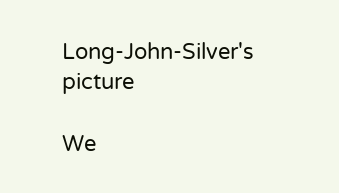Long-John-Silver's picture

We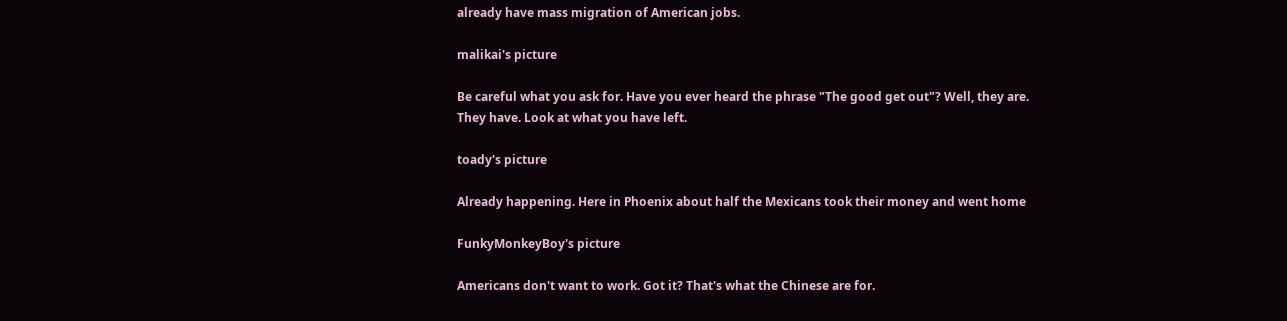already have mass migration of American jobs.

malikai's picture

Be careful what you ask for. Have you ever heard the phrase "The good get out"? Well, they are. They have. Look at what you have left.

toady's picture

Already happening. Here in Phoenix about half the Mexicans took their money and went home

FunkyMonkeyBoy's picture

Americans don't want to work. Got it? That's what the Chinese are for.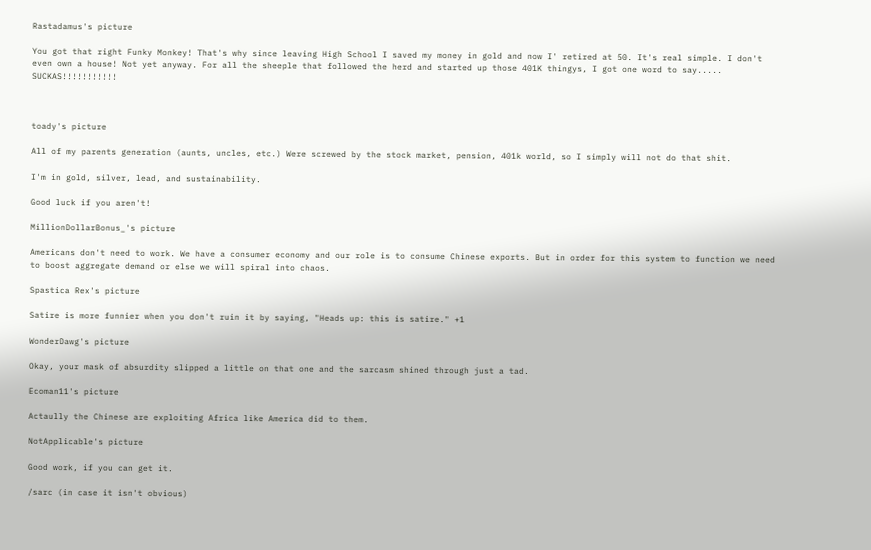Rastadamus's picture

You got that right Funky Monkey! That's why since leaving High School I saved my money in gold and now I' retired at 50. It's real simple. I don't even own a house! Not yet anyway. For all the sheeple that followed the herd and started up those 401K thingys, I got one word to say..... SUCKAS!!!!!!!!!!!



toady's picture

All of my parents generation (aunts, uncles, etc.) Were screwed by the stock market, pension, 401k world, so I simply will not do that shit.

I'm in gold, silver, lead, and sustainability.

Good luck if you aren't!

MillionDollarBonus_'s picture

Americans don't need to work. We have a consumer economy and our role is to consume Chinese exports. But in order for this system to function we need to boost aggregate demand or else we will spiral into chaos.

Spastica Rex's picture

Satire is more funnier when you don't ruin it by saying, "Heads up: this is satire." +1

WonderDawg's picture

Okay, your mask of absurdity slipped a little on that one and the sarcasm shined through just a tad.

Ecoman11's picture

Actaully the Chinese are exploiting Africa like America did to them.

NotApplicable's picture

Good work, if you can get it.

/sarc (in case it isn't obvious)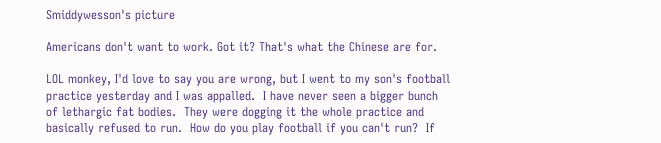Smiddywesson's picture

Americans don't want to work. Got it? That's what the Chinese are for.

LOL monkey, I'd love to say you are wrong, but I went to my son's football practice yesterday and I was appalled.  I have never seen a bigger bunch of lethargic fat bodies.  They were dogging it the whole practice and basically refused to run.  How do you play football if you can't run?  If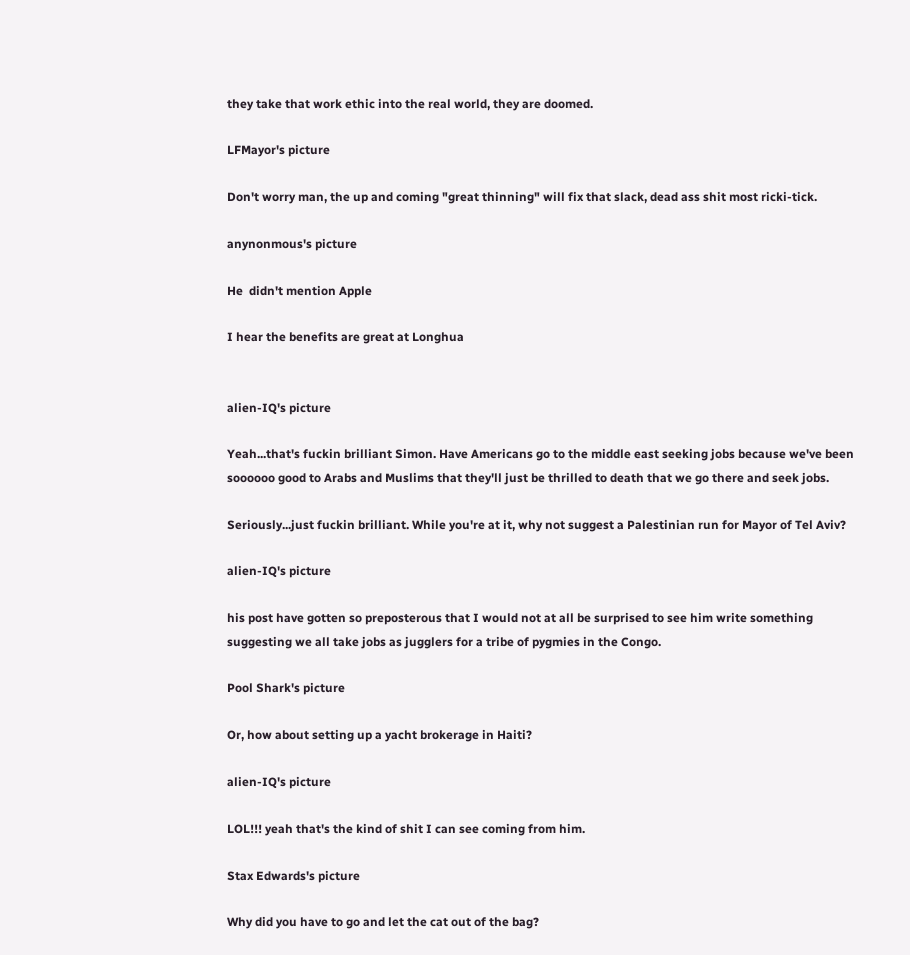they take that work ethic into the real world, they are doomed.

LFMayor's picture

Don't worry man, the up and coming "great thinning" will fix that slack, dead ass shit most ricki-tick.

anynonmous's picture

He  didn't mention Apple

I hear the benefits are great at Longhua


alien-IQ's picture

Yeah...that's fuckin brilliant Simon. Have Americans go to the middle east seeking jobs because we've been soooooo good to Arabs and Muslims that they'll just be thrilled to death that we go there and seek jobs.

Seriously...just fuckin brilliant. While you're at it, why not suggest a Palestinian run for Mayor of Tel Aviv?

alien-IQ's picture

his post have gotten so preposterous that I would not at all be surprised to see him write something suggesting we all take jobs as jugglers for a tribe of pygmies in the Congo.

Pool Shark's picture

Or, how about setting up a yacht brokerage in Haiti?

alien-IQ's picture

LOL!!! yeah that's the kind of shit I can see coming from him.

Stax Edwards's picture

Why did you have to go and let the cat out of the bag?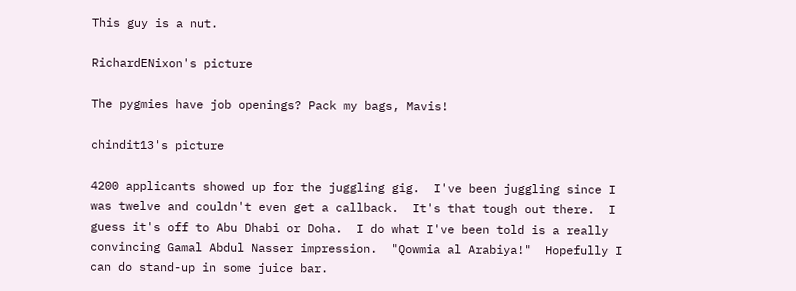This guy is a nut.

RichardENixon's picture

The pygmies have job openings? Pack my bags, Mavis!

chindit13's picture

4200 applicants showed up for the juggling gig.  I've been juggling since I was twelve and couldn't even get a callback.  It's that tough out there.  I guess it's off to Abu Dhabi or Doha.  I do what I've been told is a really convincing Gamal Abdul Nasser impression.  "Qowmia al Arabiya!"  Hopefully I can do stand-up in some juice bar.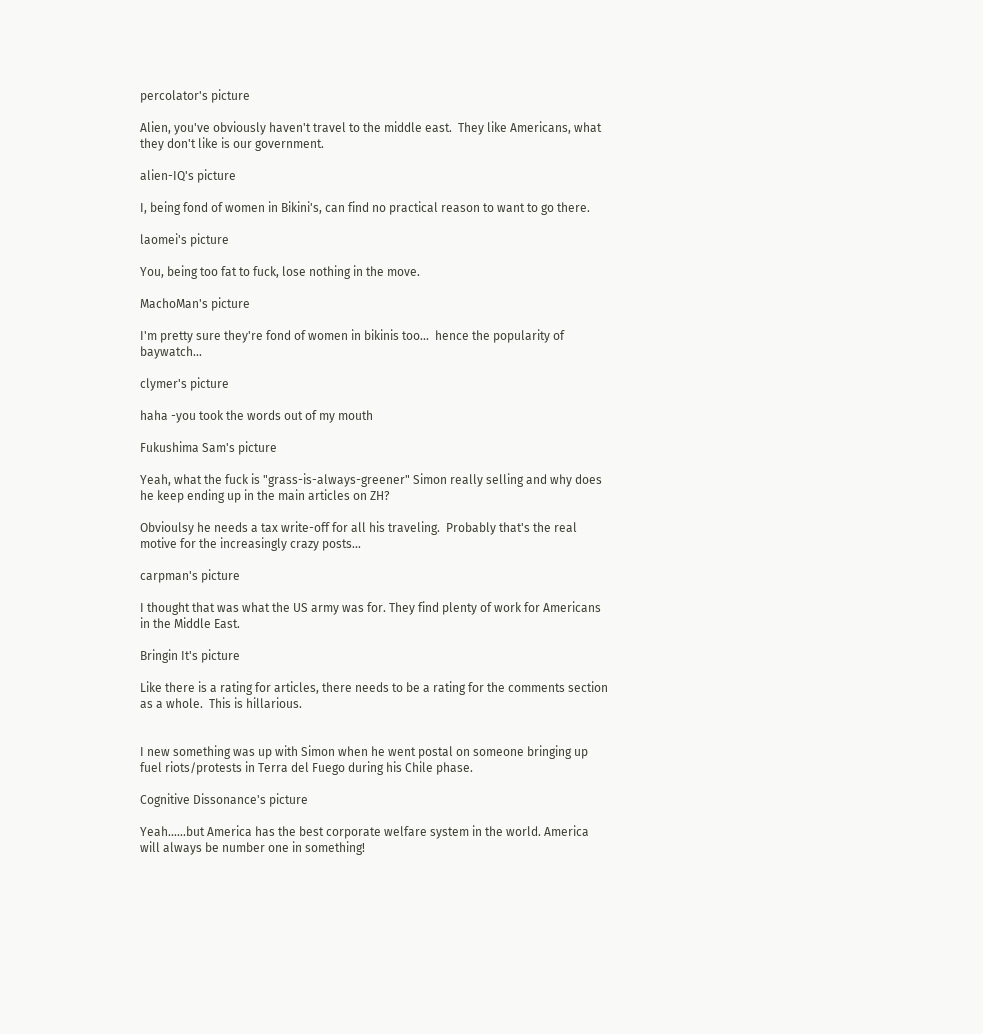percolator's picture

Alien, you've obviously haven't travel to the middle east.  They like Americans, what they don't like is our government.

alien-IQ's picture

I, being fond of women in Bikini's, can find no practical reason to want to go there.

laomei's picture

You, being too fat to fuck, lose nothing in the move.

MachoMan's picture

I'm pretty sure they're fond of women in bikinis too...  hence the popularity of baywatch...

clymer's picture

haha -you took the words out of my mouth

Fukushima Sam's picture

Yeah, what the fuck is "grass-is-always-greener" Simon really selling and why does he keep ending up in the main articles on ZH?

Obvioulsy he needs a tax write-off for all his traveling.  Probably that's the real motive for the increasingly crazy posts...

carpman's picture

I thought that was what the US army was for. They find plenty of work for Americans in the Middle East.

Bringin It's picture

Like there is a rating for articles, there needs to be a rating for the comments section as a whole.  This is hillarious.


I new something was up with Simon when he went postal on someone bringing up fuel riots/protests in Terra del Fuego during his Chile phase.

Cognitive Dissonance's picture

Yeah......but America has the best corporate welfare system in the world. America will always be number one in something!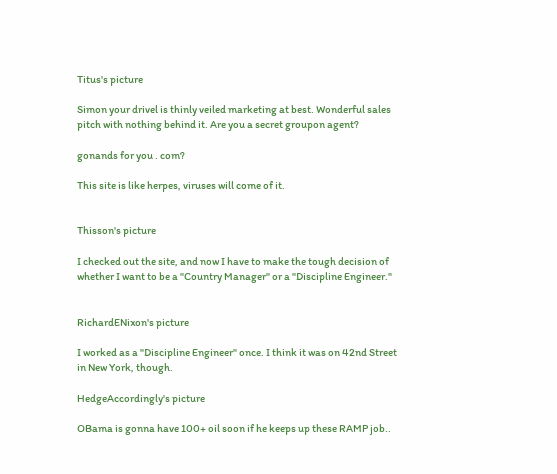Titus's picture

Simon your drivel is thinly veiled marketing at best. Wonderful sales pitch with nothing behind it. Are you a secret groupon agent?

gonands for you . com?

This site is like herpes, viruses will come of it.


Thisson's picture

I checked out the site, and now I have to make the tough decision of whether I want to be a "Country Manager" or a "Discipline Engineer."


RichardENixon's picture

I worked as a "Discipline Engineer" once. I think it was on 42nd Street in New York, though.

HedgeAccordingly's picture

OBama is gonna have 100+ oil soon if he keeps up these RAMP job..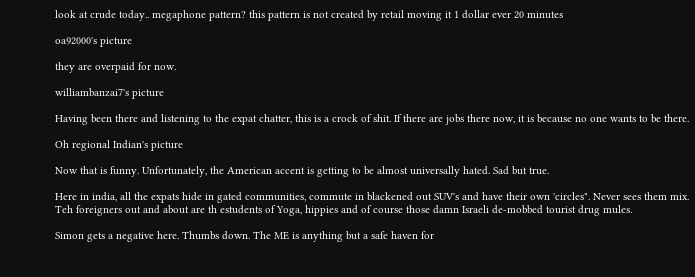look at crude today.. megaphone pattern? this pattern is not created by retail moving it 1 dollar ever 20 minutes

oa92000's picture

they are overpaid for now.

williambanzai7's picture

Having been there and listening to the expat chatter, this is a crock of shit. If there are jobs there now, it is because no one wants to be there.

Oh regional Indian's picture

Now that is funny. Unfortunately, the American accent is getting to be almost universally hated. Sad but true.

Here in india, all the expats hide in gated communities, commute in blackened out SUV's and have their own 'circles". Never sees them mix. Teh foreigners out and about are th estudents of Yoga, hippies and of course those damn Israeli de-mobbed tourist drug mules.

Simon gets a negative here. Thumbs down. The ME is anything but a safe haven for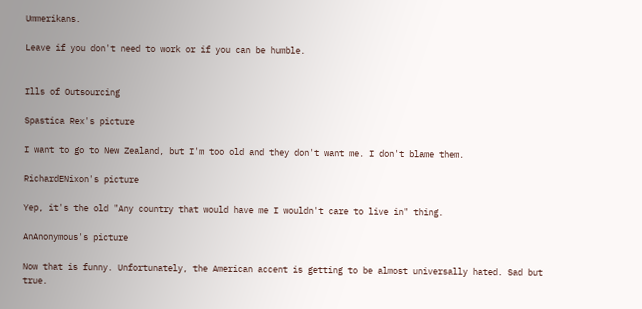Ummerikans.

Leave if you don't need to work or if you can be humble.


Ills of Outsourcing

Spastica Rex's picture

I want to go to New Zealand, but I'm too old and they don't want me. I don't blame them.

RichardENixon's picture

Yep, it's the old "Any country that would have me I wouldn't care to live in" thing.

AnAnonymous's picture

Now that is funny. Unfortunately, the American accent is getting to be almost universally hated. Sad but true.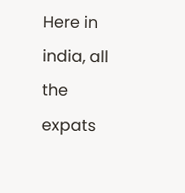Here in india, all the expats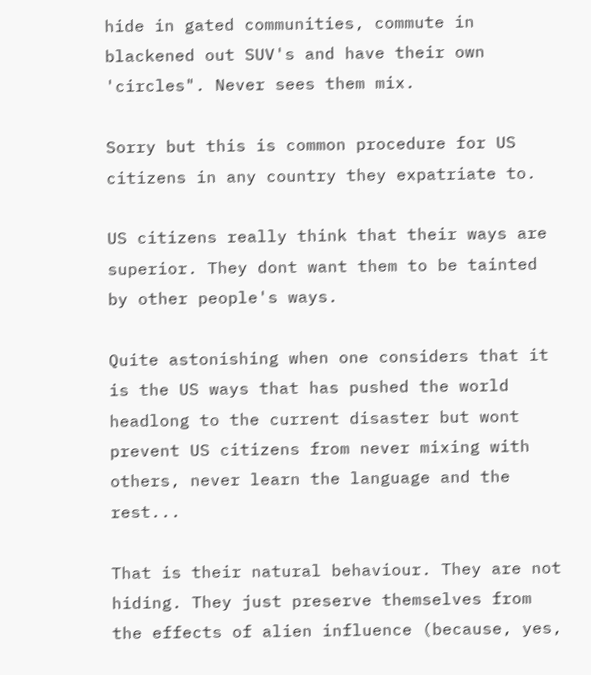hide in gated communities, commute in blackened out SUV's and have their own 'circles". Never sees them mix.

Sorry but this is common procedure for US citizens in any country they expatriate to.

US citizens really think that their ways are superior. They dont want them to be tainted by other people's ways.

Quite astonishing when one considers that it is the US ways that has pushed the world headlong to the current disaster but wont prevent US citizens from never mixing with others, never learn the language and the rest...

That is their natural behaviour. They are not hiding. They just preserve themselves from the effects of alien influence (because, yes,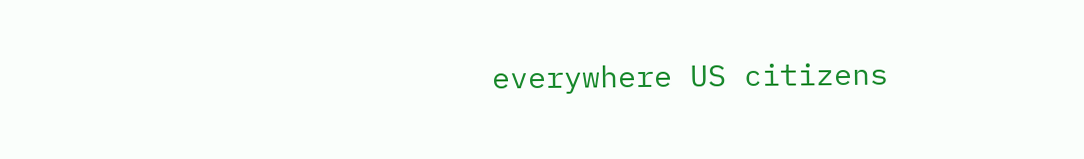everywhere US citizens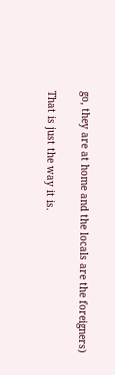go, they are at home and the locals are the foreigners)

That is just the way it is.